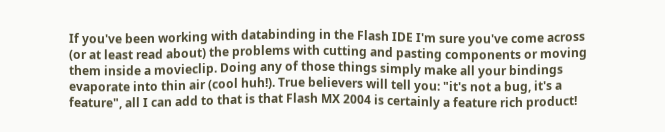If you've been working with databinding in the Flash IDE I'm sure you've come across (or at least read about) the problems with cutting and pasting components or moving them inside a movieclip. Doing any of those things simply make all your bindings evaporate into thin air (cool huh!). True believers will tell you: "it's not a bug, it's a feature", all I can add to that is that Flash MX 2004 is certainly a feature rich product!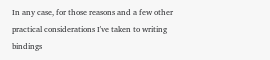In any case, for those reasons and a few other practical considerations I've taken to writing bindings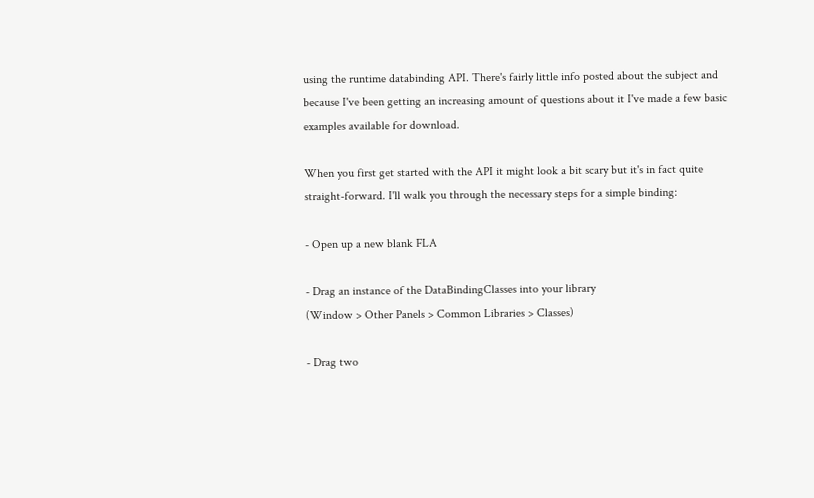using the runtime databinding API. There's fairly little info posted about the subject and because I've been getting an increasing amount of questions about it I've made a few basic examples available for download.

When you first get started with the API it might look a bit scary but it's in fact quite straight-forward. I'll walk you through the necessary steps for a simple binding:

- Open up a new blank FLA

- Drag an instance of the DataBindingClasses into your library
(Window > Other Panels > Common Libraries > Classes)

- Drag two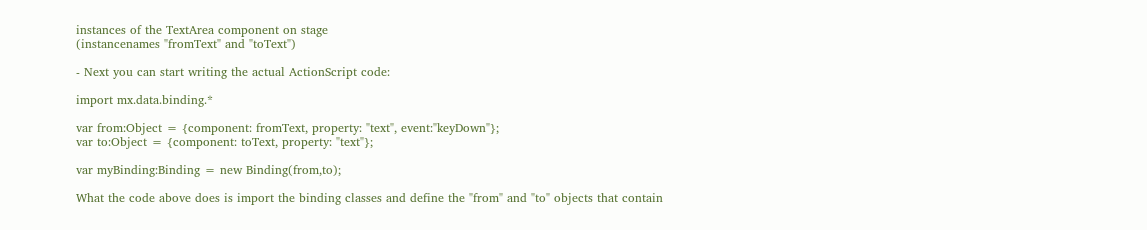instances of the TextArea component on stage
(instancenames "fromText" and "toText")

- Next you can start writing the actual ActionScript code:

import mx.data.binding.*

var from:Object = {component: fromText, property: "text", event:"keyDown"};
var to:Object = {component: toText, property: "text"};

var myBinding:Binding = new Binding(from,to);

What the code above does is import the binding classes and define the "from" and "to" objects that contain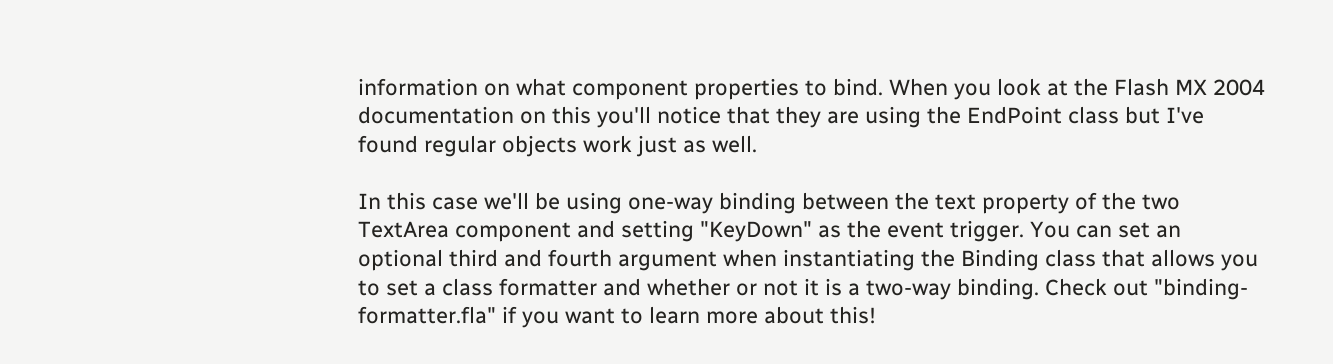information on what component properties to bind. When you look at the Flash MX 2004 documentation on this you'll notice that they are using the EndPoint class but I've found regular objects work just as well.

In this case we'll be using one-way binding between the text property of the two TextArea component and setting "KeyDown" as the event trigger. You can set an optional third and fourth argument when instantiating the Binding class that allows you to set a class formatter and whether or not it is a two-way binding. Check out "binding-formatter.fla" if you want to learn more about this!